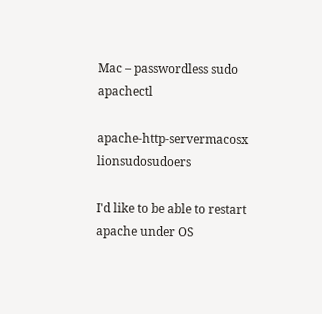Mac – passwordless sudo apachectl

apache-http-servermacosx lionsudosudoers

I'd like to be able to restart apache under OS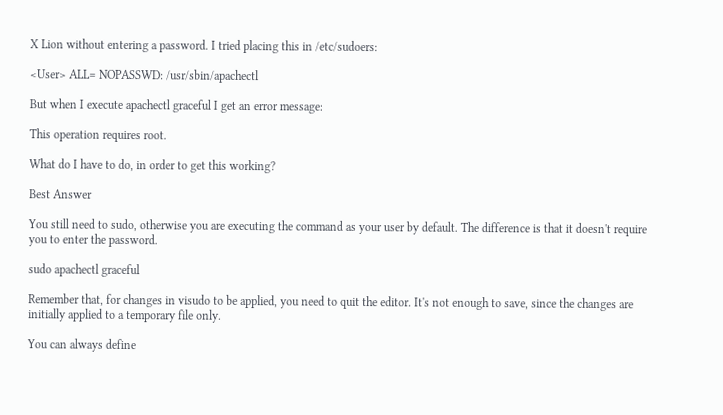X Lion without entering a password. I tried placing this in /etc/sudoers:

<User> ALL= NOPASSWD: /usr/sbin/apachectl

But when I execute apachectl graceful I get an error message:

This operation requires root.

What do I have to do, in order to get this working?

Best Answer

You still need to sudo, otherwise you are executing the command as your user by default. The difference is that it doesn't require you to enter the password.

sudo apachectl graceful

Remember that, for changes in visudo to be applied, you need to quit the editor. It's not enough to save, since the changes are initially applied to a temporary file only.

You can always define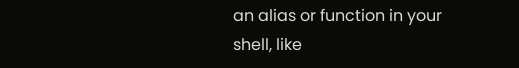an alias or function in your shell, like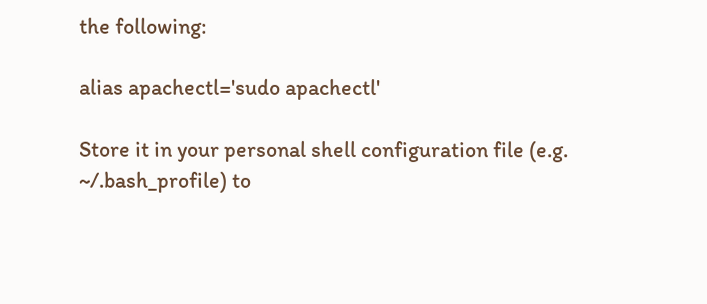the following:

alias apachectl='sudo apachectl'

Store it in your personal shell configuration file (e.g. ~/.bash_profile) to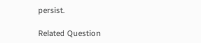persist.

Related Question